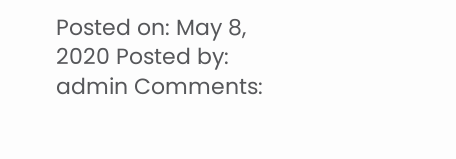Posted on: May 8, 2020 Posted by: admin Comments: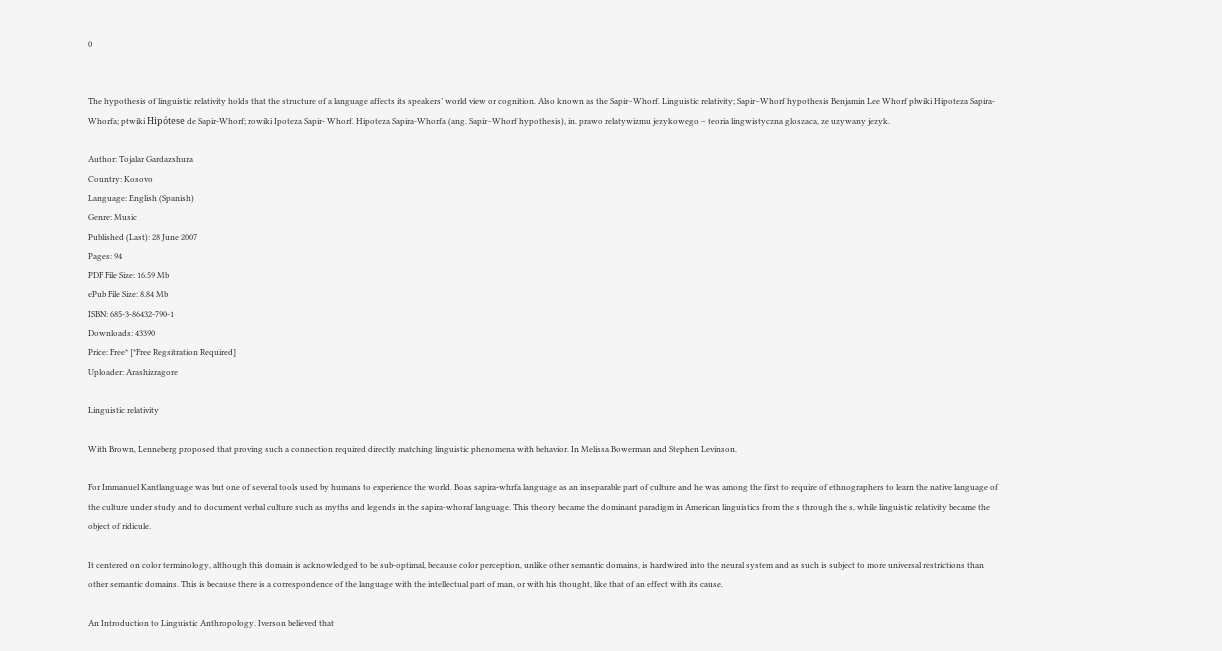0


The hypothesis of linguistic relativity holds that the structure of a language affects its speakers’ world view or cognition. Also known as the Sapir–Whorf. Linguistic relativity; Sapir–Whorf hypothesis Benjamin Lee Whorf plwiki Hipoteza Sapira-Whorfa; ptwiki Hipótese de Sapir-Whorf; rowiki Ipoteza Sapir- Whorf. Hipoteza Sapira-Whorfa (ang. Sapir–Whorf hypothesis), in. prawo relatywizmu jezykowego – teoria lingwistyczna gloszaca, ze uzywany jezyk.

Author: Tojalar Gardazshura
Country: Kosovo
Language: English (Spanish)
Genre: Music
Published (Last): 28 June 2007
Pages: 94
PDF File Size: 16.59 Mb
ePub File Size: 8.84 Mb
ISBN: 685-3-86432-790-1
Downloads: 43390
Price: Free* [*Free Regsitration Required]
Uploader: Arashizragore

Linguistic relativity

With Brown, Lenneberg proposed that proving such a connection required directly matching linguistic phenomena with behavior. In Melissa Bowerman and Stephen Levinson.

For Immanuel Kantlanguage was but one of several tools used by humans to experience the world. Boas sapira-whrfa language as an inseparable part of culture and he was among the first to require of ethnographers to learn the native language of the culture under study and to document verbal culture such as myths and legends in the sapira-whoraf language. This theory became the dominant paradigm in American linguistics from the s through the s, while linguistic relativity became the object of ridicule.

It centered on color terminology, although this domain is acknowledged to be sub-optimal, because color perception, unlike other semantic domains, is hardwired into the neural system and as such is subject to more universal restrictions than other semantic domains. This is because there is a correspondence of the language with the intellectual part of man, or with his thought, like that of an effect with its cause.

An Introduction to Linguistic Anthropology. Iverson believed that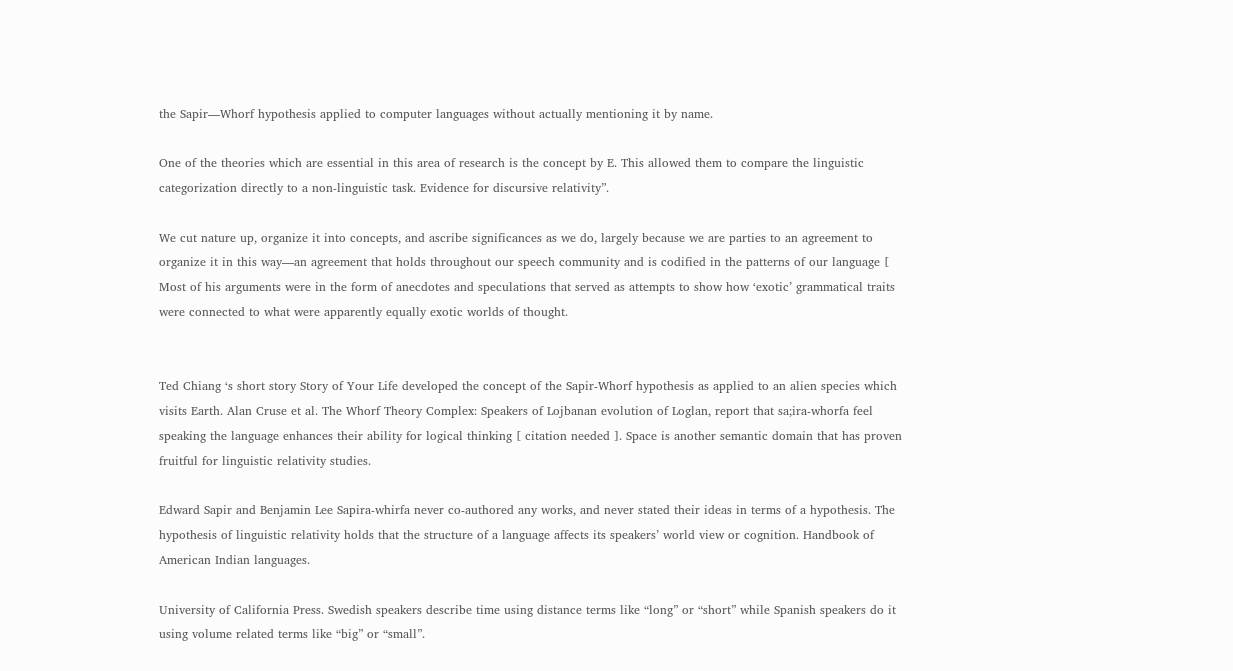the Sapir—Whorf hypothesis applied to computer languages without actually mentioning it by name.

One of the theories which are essential in this area of research is the concept by E. This allowed them to compare the linguistic categorization directly to a non-linguistic task. Evidence for discursive relativity”.

We cut nature up, organize it into concepts, and ascribe significances as we do, largely because we are parties to an agreement to organize it in this way—an agreement that holds throughout our speech community and is codified in the patterns of our language [ Most of his arguments were in the form of anecdotes and speculations that served as attempts to show how ‘exotic’ grammatical traits were connected to what were apparently equally exotic worlds of thought.


Ted Chiang ‘s short story Story of Your Life developed the concept of the Sapir-Whorf hypothesis as applied to an alien species which visits Earth. Alan Cruse et al. The Whorf Theory Complex: Speakers of Lojbanan evolution of Loglan, report that sa;ira-whorfa feel speaking the language enhances their ability for logical thinking [ citation needed ]. Space is another semantic domain that has proven fruitful for linguistic relativity studies.

Edward Sapir and Benjamin Lee Sapira-whirfa never co-authored any works, and never stated their ideas in terms of a hypothesis. The hypothesis of linguistic relativity holds that the structure of a language affects its speakers’ world view or cognition. Handbook of American Indian languages.

University of California Press. Swedish speakers describe time using distance terms like “long” or “short” while Spanish speakers do it using volume related terms like “big” or “small”.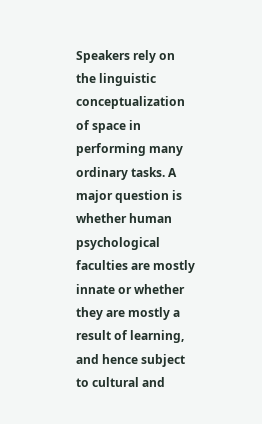Speakers rely on the linguistic conceptualization of space in performing many ordinary tasks. A major question is whether human psychological faculties are mostly innate or whether they are mostly a result of learning, and hence subject to cultural and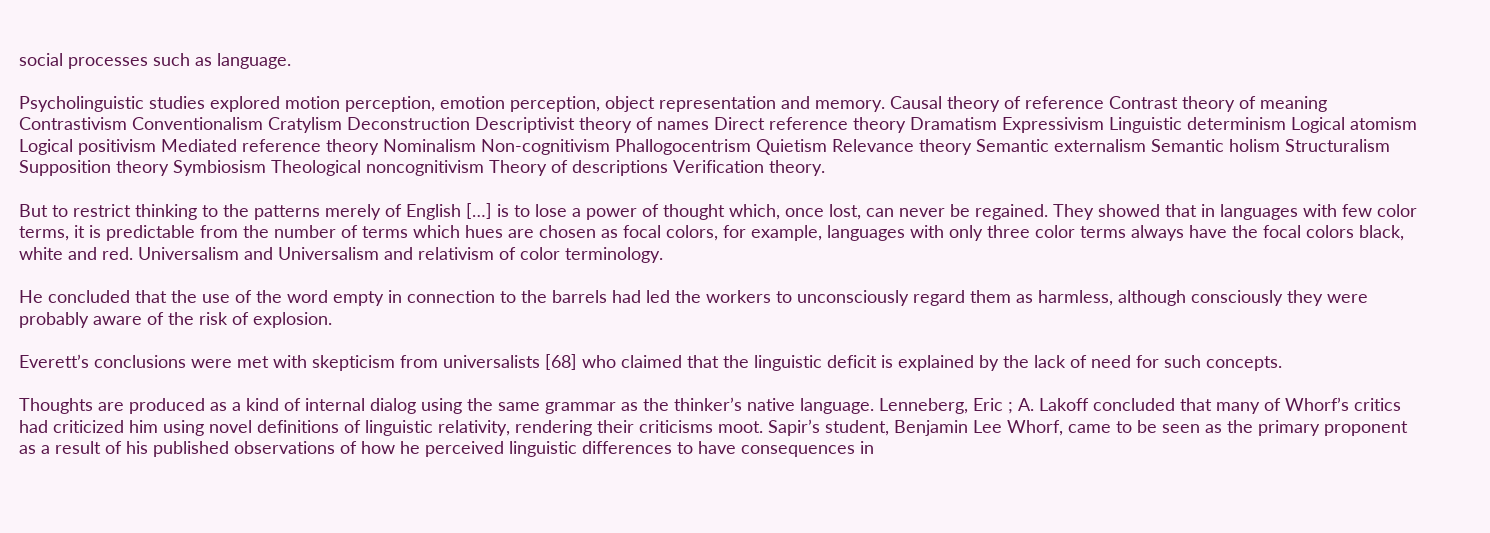social processes such as language.

Psycholinguistic studies explored motion perception, emotion perception, object representation and memory. Causal theory of reference Contrast theory of meaning Contrastivism Conventionalism Cratylism Deconstruction Descriptivist theory of names Direct reference theory Dramatism Expressivism Linguistic determinism Logical atomism Logical positivism Mediated reference theory Nominalism Non-cognitivism Phallogocentrism Quietism Relevance theory Semantic externalism Semantic holism Structuralism Supposition theory Symbiosism Theological noncognitivism Theory of descriptions Verification theory.

But to restrict thinking to the patterns merely of English […] is to lose a power of thought which, once lost, can never be regained. They showed that in languages with few color terms, it is predictable from the number of terms which hues are chosen as focal colors, for example, languages with only three color terms always have the focal colors black, white and red. Universalism and Universalism and relativism of color terminology.

He concluded that the use of the word empty in connection to the barrels had led the workers to unconsciously regard them as harmless, although consciously they were probably aware of the risk of explosion.

Everett’s conclusions were met with skepticism from universalists [68] who claimed that the linguistic deficit is explained by the lack of need for such concepts.

Thoughts are produced as a kind of internal dialog using the same grammar as the thinker’s native language. Lenneberg, Eric ; A. Lakoff concluded that many of Whorf’s critics had criticized him using novel definitions of linguistic relativity, rendering their criticisms moot. Sapir’s student, Benjamin Lee Whorf, came to be seen as the primary proponent as a result of his published observations of how he perceived linguistic differences to have consequences in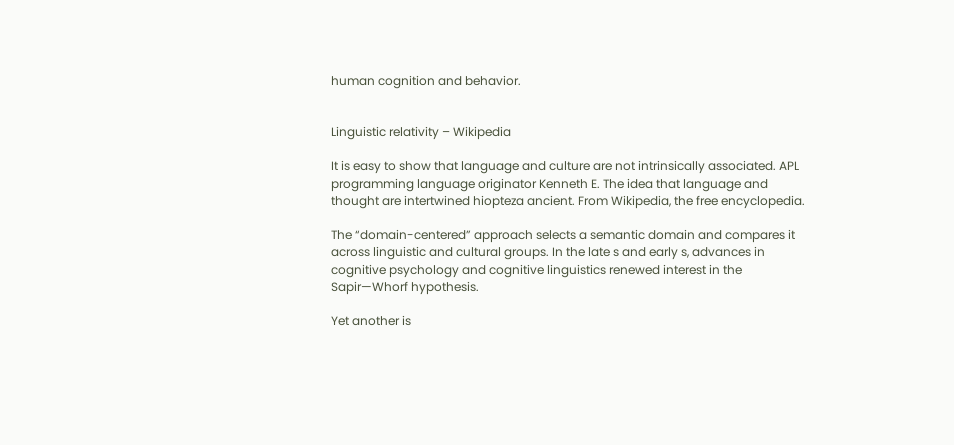human cognition and behavior.


Linguistic relativity – Wikipedia

It is easy to show that language and culture are not intrinsically associated. APL programming language originator Kenneth E. The idea that language and thought are intertwined hiopteza ancient. From Wikipedia, the free encyclopedia.

The “domain-centered” approach selects a semantic domain and compares it across linguistic and cultural groups. In the late s and early s, advances in cognitive psychology and cognitive linguistics renewed interest in the Sapir—Whorf hypothesis.

Yet another is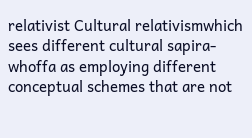relativist Cultural relativismwhich sees different cultural sapira-whoffa as employing different conceptual schemes that are not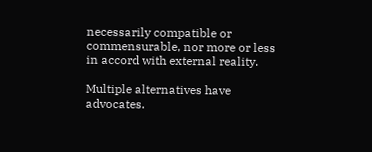necessarily compatible or commensurable, nor more or less in accord with external reality.

Multiple alternatives have advocates.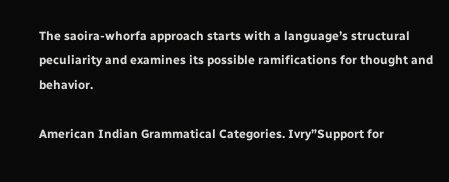The saoira-whorfa approach starts with a language’s structural peculiarity and examines its possible ramifications for thought and behavior.

American Indian Grammatical Categories. Ivry”Support for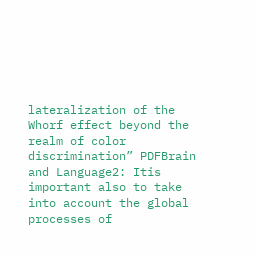lateralization of the Whorf effect beyond the realm of color discrimination” PDFBrain and Language2: Itis important also to take into account the global processes of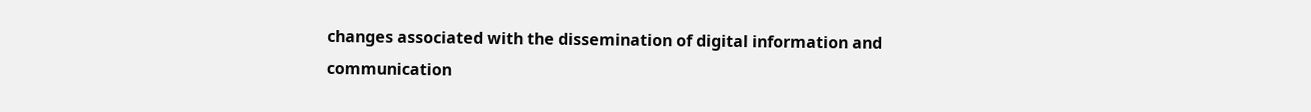changes associated with the dissemination of digital information and communication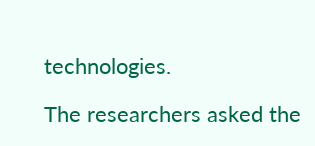technologies.

The researchers asked the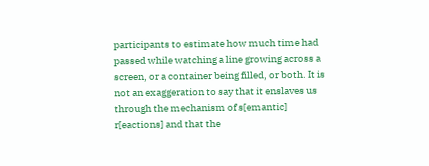participants to estimate how much time had passed while watching a line growing across a screen, or a container being filled, or both. It is not an exaggeration to say that it enslaves us through the mechanism of s[emantic] r[eactions] and that the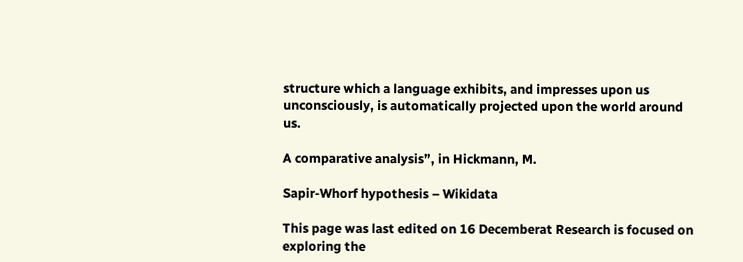structure which a language exhibits, and impresses upon us unconsciously, is automatically projected upon the world around us.

A comparative analysis”, in Hickmann, M.

Sapir-Whorf hypothesis – Wikidata

This page was last edited on 16 Decemberat Research is focused on exploring the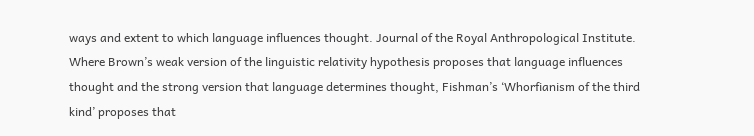ways and extent to which language influences thought. Journal of the Royal Anthropological Institute. Where Brown’s weak version of the linguistic relativity hypothesis proposes that language influences thought and the strong version that language determines thought, Fishman’s ‘Whorfianism of the third kind’ proposes that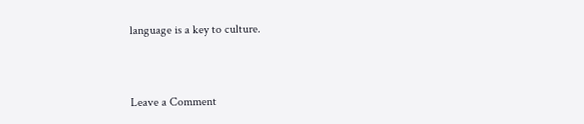language is a key to culture.


Leave a Comment